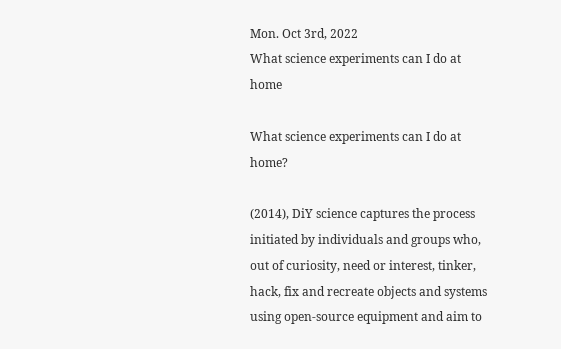Mon. Oct 3rd, 2022
What science experiments can I do at home

What science experiments can I do at home?

(2014), DiY science captures the process initiated by individuals and groups who, out of curiosity, need or interest, tinker, hack, fix and recreate objects and systems using open-source equipment and aim to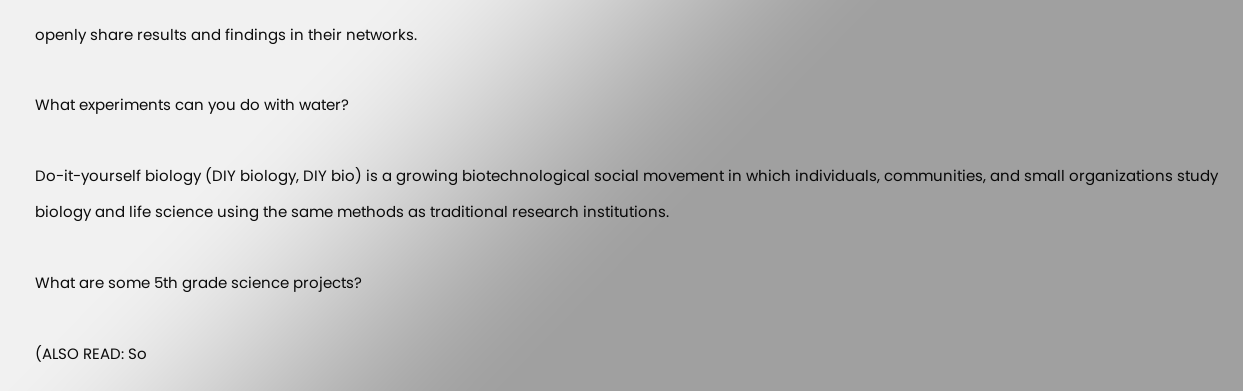openly share results and findings in their networks.

What experiments can you do with water?

Do-it-yourself biology (DIY biology, DIY bio) is a growing biotechnological social movement in which individuals, communities, and small organizations study biology and life science using the same methods as traditional research institutions.

What are some 5th grade science projects?

(ALSO READ: So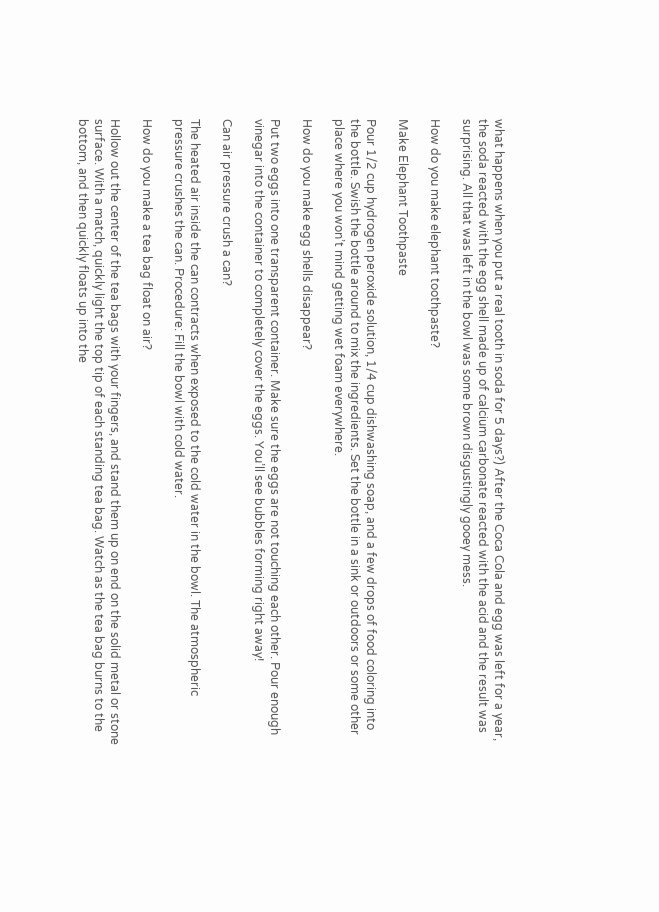what happens when you put a real tooth in soda for 5 days?) After the Coca Cola and egg was left for a year, the soda reacted with the egg shell made up of calcium carbonate reacted with the acid and the result was surprising. All that was left in the bowl was some brown disgustingly gooey mess.

How do you make elephant toothpaste?

Make Elephant Toothpaste

Pour 1/2 cup hydrogen peroxide solution, 1/4 cup dishwashing soap, and a few drops of food coloring into the bottle. Swish the bottle around to mix the ingredients. Set the bottle in a sink or outdoors or some other place where you won’t mind getting wet foam everywhere.

How do you make egg shells disappear?

Put two eggs into one transparent container. Make sure the eggs are not touching each other. Pour enough vinegar into the container to completely cover the eggs. You’ll see bubbles forming right away!

Can air pressure crush a can?

The heated air inside the can contracts when exposed to the cold water in the bowl. The atmospheric pressure crushes the can. Procedure: Fill the bowl with cold water.

How do you make a tea bag float on air?

Hollow out the center of the tea bags with your fingers, and stand them up on end on the solid metal or stone surface. With a match, quickly light the top tip of each standing tea bag. Watch as the tea bag burns to the bottom, and then quickly floats up into the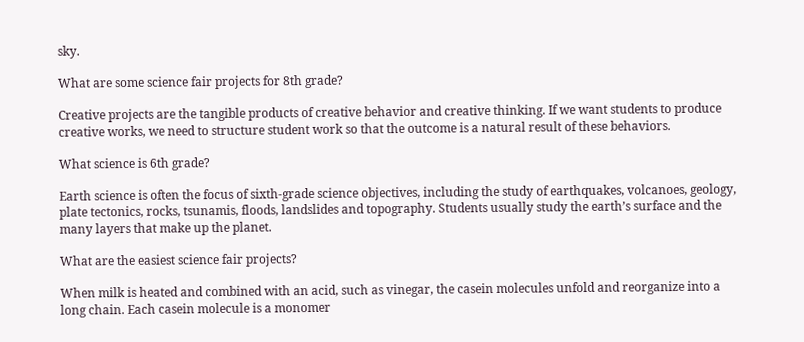sky.

What are some science fair projects for 8th grade?

Creative projects are the tangible products of creative behavior and creative thinking. If we want students to produce creative works, we need to structure student work so that the outcome is a natural result of these behaviors.

What science is 6th grade?

Earth science is often the focus of sixth-grade science objectives, including the study of earthquakes, volcanoes, geology, plate tectonics, rocks, tsunamis, floods, landslides and topography. Students usually study the earth’s surface and the many layers that make up the planet.

What are the easiest science fair projects?

When milk is heated and combined with an acid, such as vinegar, the casein molecules unfold and reorganize into a long chain. Each casein molecule is a monomer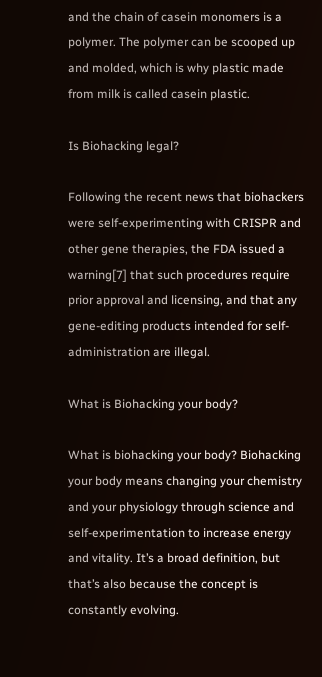and the chain of casein monomers is a polymer. The polymer can be scooped up and molded, which is why plastic made from milk is called casein plastic.

Is Biohacking legal?

Following the recent news that biohackers were self-experimenting with CRISPR and other gene therapies, the FDA issued a warning[7] that such procedures require prior approval and licensing, and that any gene-editing products intended for self-administration are illegal.

What is Biohacking your body?

What is biohacking your body? Biohacking your body means changing your chemistry and your physiology through science and self-experimentation to increase energy and vitality. It’s a broad definition, but that’s also because the concept is constantly evolving.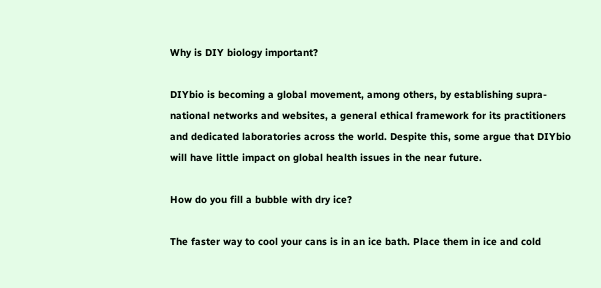Why is DIY biology important?

DIYbio is becoming a global movement, among others, by establishing supra-national networks and websites, a general ethical framework for its practitioners and dedicated laboratories across the world. Despite this, some argue that DIYbio will have little impact on global health issues in the near future.

How do you fill a bubble with dry ice?

The faster way to cool your cans is in an ice bath. Place them in ice and cold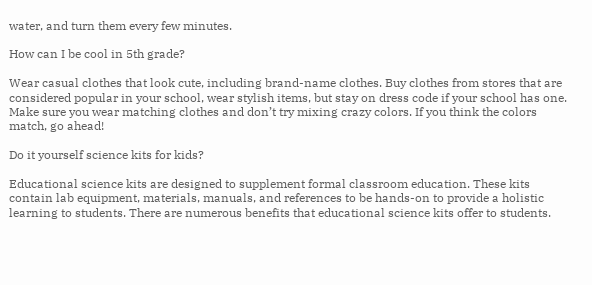water, and turn them every few minutes.

How can I be cool in 5th grade?

Wear casual clothes that look cute, including brand-name clothes. Buy clothes from stores that are considered popular in your school, wear stylish items, but stay on dress code if your school has one. Make sure you wear matching clothes and don’t try mixing crazy colors. If you think the colors match, go ahead!

Do it yourself science kits for kids?

Educational science kits are designed to supplement formal classroom education. These kits contain lab equipment, materials, manuals, and references to be hands-on to provide a holistic learning to students. There are numerous benefits that educational science kits offer to students.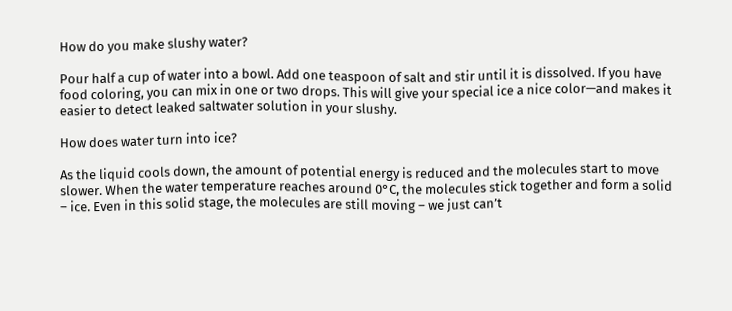How do you make slushy water?

Pour half a cup of water into a bowl. Add one teaspoon of salt and stir until it is dissolved. If you have food coloring, you can mix in one or two drops. This will give your special ice a nice color—and makes it easier to detect leaked saltwater solution in your slushy.

How does water turn into ice?

As the liquid cools down, the amount of potential energy is reduced and the molecules start to move slower. When the water temperature reaches around 0°C, the molecules stick together and form a solid – ice. Even in this solid stage, the molecules are still moving – we just can’t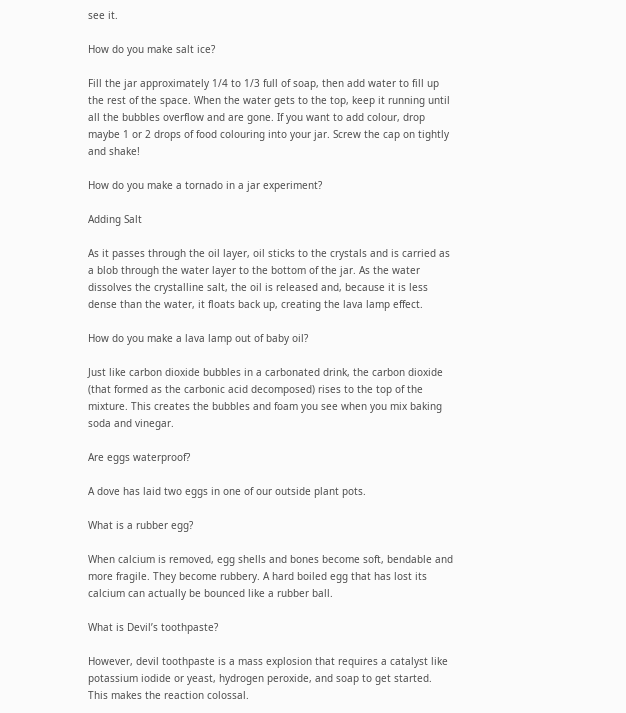see it.

How do you make salt ice?

Fill the jar approximately 1/4 to 1/3 full of soap, then add water to fill up the rest of the space. When the water gets to the top, keep it running until all the bubbles overflow and are gone. If you want to add colour, drop maybe 1 or 2 drops of food colouring into your jar. Screw the cap on tightly and shake!

How do you make a tornado in a jar experiment?

Adding Salt

As it passes through the oil layer, oil sticks to the crystals and is carried as a blob through the water layer to the bottom of the jar. As the water dissolves the crystalline salt, the oil is released and, because it is less dense than the water, it floats back up, creating the lava lamp effect.

How do you make a lava lamp out of baby oil?

Just like carbon dioxide bubbles in a carbonated drink, the carbon dioxide (that formed as the carbonic acid decomposed) rises to the top of the mixture. This creates the bubbles and foam you see when you mix baking soda and vinegar.

Are eggs waterproof?

A dove has laid two eggs in one of our outside plant pots.

What is a rubber egg?

When calcium is removed, egg shells and bones become soft, bendable and more fragile. They become rubbery. A hard boiled egg that has lost its calcium can actually be bounced like a rubber ball.

What is Devil’s toothpaste?

However, devil toothpaste is a mass explosion that requires a catalyst like potassium iodide or yeast, hydrogen peroxide, and soap to get started. This makes the reaction colossal.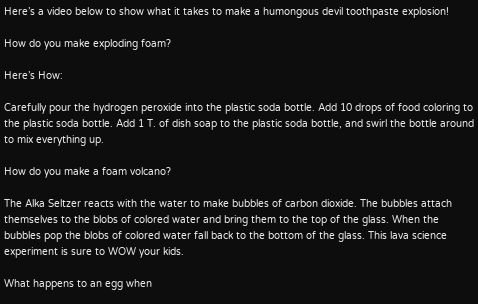Here’s a video below to show what it takes to make a humongous devil toothpaste explosion!

How do you make exploding foam?

Here’s How:

Carefully pour the hydrogen peroxide into the plastic soda bottle. Add 10 drops of food coloring to the plastic soda bottle. Add 1 T. of dish soap to the plastic soda bottle, and swirl the bottle around to mix everything up.

How do you make a foam volcano?

The Alka Seltzer reacts with the water to make bubbles of carbon dioxide. The bubbles attach themselves to the blobs of colored water and bring them to the top of the glass. When the bubbles pop the blobs of colored water fall back to the bottom of the glass. This lava science experiment is sure to WOW your kids.

What happens to an egg when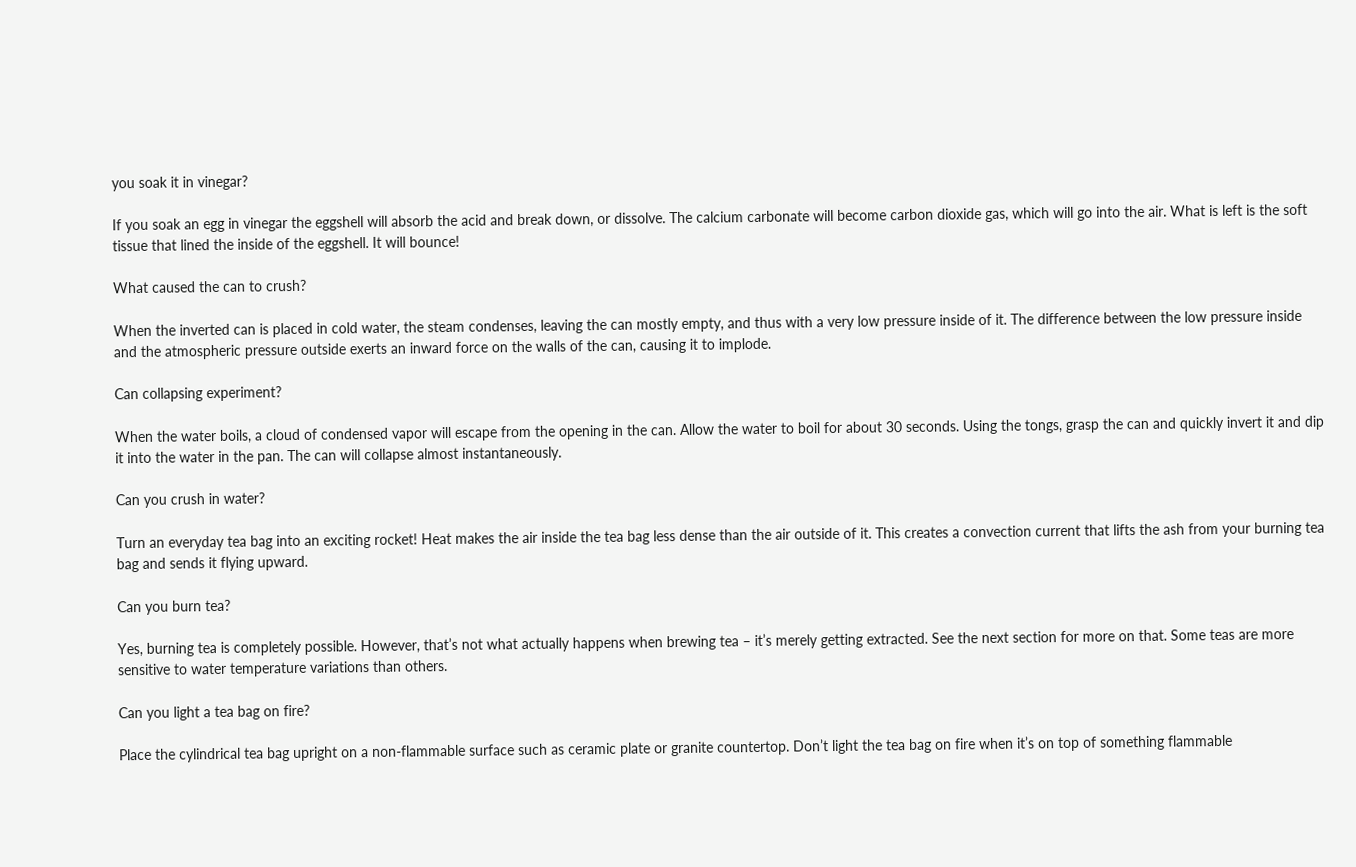you soak it in vinegar?

If you soak an egg in vinegar the eggshell will absorb the acid and break down, or dissolve. The calcium carbonate will become carbon dioxide gas, which will go into the air. What is left is the soft tissue that lined the inside of the eggshell. It will bounce!

What caused the can to crush?

When the inverted can is placed in cold water, the steam condenses, leaving the can mostly empty, and thus with a very low pressure inside of it. The difference between the low pressure inside and the atmospheric pressure outside exerts an inward force on the walls of the can, causing it to implode.

Can collapsing experiment?

When the water boils, a cloud of condensed vapor will escape from the opening in the can. Allow the water to boil for about 30 seconds. Using the tongs, grasp the can and quickly invert it and dip it into the water in the pan. The can will collapse almost instantaneously.

Can you crush in water?

Turn an everyday tea bag into an exciting rocket! Heat makes the air inside the tea bag less dense than the air outside of it. This creates a convection current that lifts the ash from your burning tea bag and sends it flying upward.

Can you burn tea?

Yes, burning tea is completely possible. However, that’s not what actually happens when brewing tea – it’s merely getting extracted. See the next section for more on that. Some teas are more sensitive to water temperature variations than others.

Can you light a tea bag on fire?

Place the cylindrical tea bag upright on a non-flammable surface such as ceramic plate or granite countertop. Don’t light the tea bag on fire when it’s on top of something flammable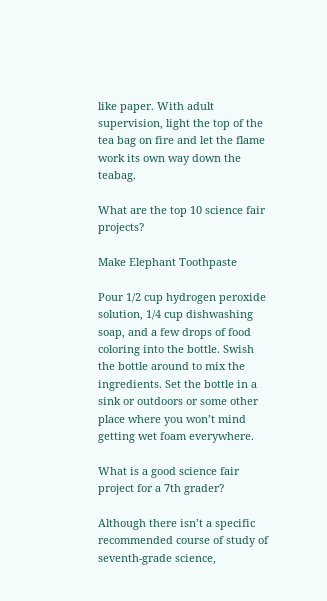like paper. With adult supervision, light the top of the tea bag on fire and let the flame work its own way down the teabag.

What are the top 10 science fair projects?

Make Elephant Toothpaste

Pour 1/2 cup hydrogen peroxide solution, 1/4 cup dishwashing soap, and a few drops of food coloring into the bottle. Swish the bottle around to mix the ingredients. Set the bottle in a sink or outdoors or some other place where you won’t mind getting wet foam everywhere.

What is a good science fair project for a 7th grader?

Although there isn’t a specific recommended course of study of seventh-grade science,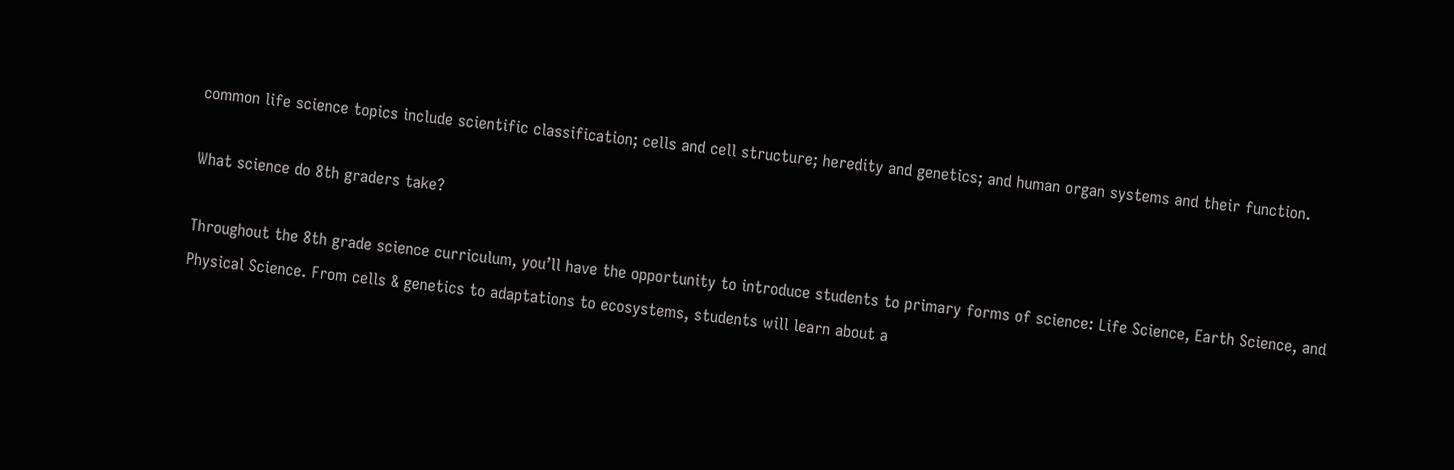common life science topics include scientific classification; cells and cell structure; heredity and genetics; and human organ systems and their function.

What science do 8th graders take?

Throughout the 8th grade science curriculum, you’ll have the opportunity to introduce students to primary forms of science: Life Science, Earth Science, and Physical Science. From cells & genetics to adaptations to ecosystems, students will learn about a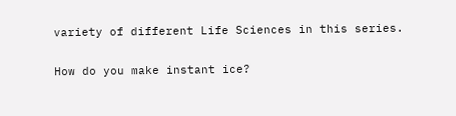variety of different Life Sciences in this series.

How do you make instant ice?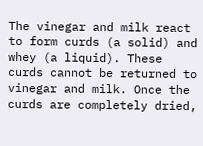The vinegar and milk react to form curds (a solid) and whey (a liquid). These curds cannot be returned to vinegar and milk. Once the curds are completely dried,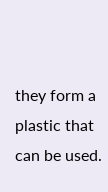they form a plastic that can be used.